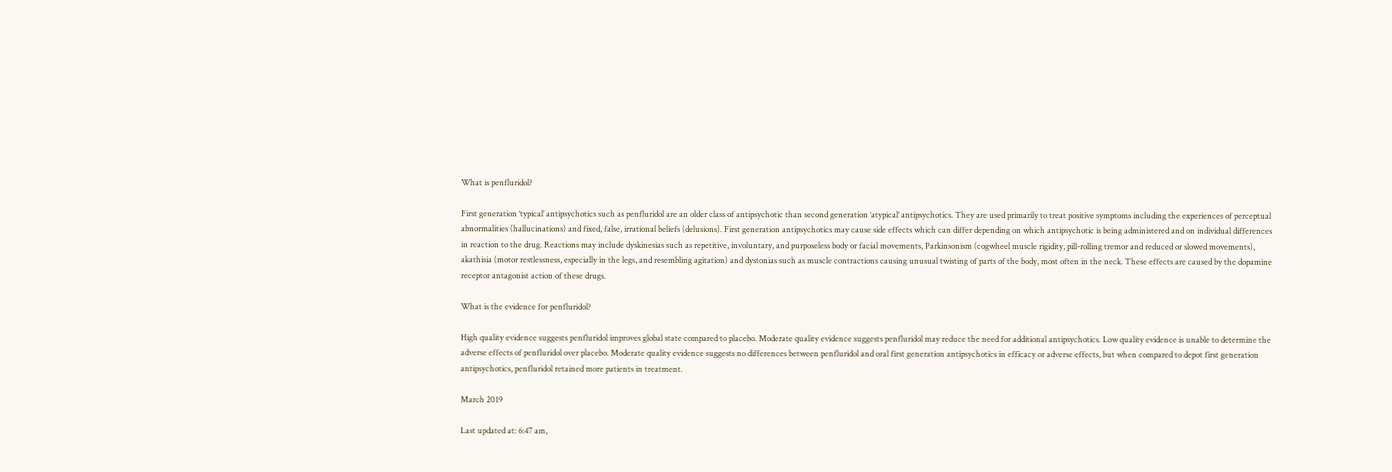What is penfluridol?

First generation ‘typical’ antipsychotics such as penfluridol are an older class of antipsychotic than second generation ‘atypical’ antipsychotics. They are used primarily to treat positive symptoms including the experiences of perceptual abnormalities (hallucinations) and fixed, false, irrational beliefs (delusions). First generation antipsychotics may cause side effects which can differ depending on which antipsychotic is being administered and on individual differences in reaction to the drug. Reactions may include dyskinesias such as repetitive, involuntary, and purposeless body or facial movements, Parkinsonism (cogwheel muscle rigidity, pill-rolling tremor and reduced or slowed movements), akathisia (motor restlessness, especially in the legs, and resembling agitation) and dystonias such as muscle contractions causing unusual twisting of parts of the body, most often in the neck. These effects are caused by the dopamine receptor antagonist action of these drugs.

What is the evidence for penfluridol?

High quality evidence suggests penfluridol improves global state compared to placebo. Moderate quality evidence suggests penfluridol may reduce the need for additional antipsychotics. Low quality evidence is unable to determine the adverse effects of penfluridol over placebo. Moderate quality evidence suggests no differences between penfluridol and oral first generation antipsychotics in efficacy or adverse effects, but when compared to depot first generation antipsychotics, penfluridol retained more patients in treatment.

March 2019

Last updated at: 6:47 am,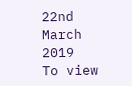22nd March 2019
To view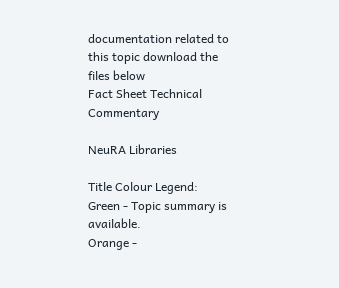documentation related to this topic download the files below
Fact Sheet Technical Commentary

NeuRA Libraries

Title Colour Legend:
Green - Topic summary is available.
Orange -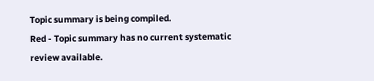Topic summary is being compiled.
Red - Topic summary has no current systematic review available.